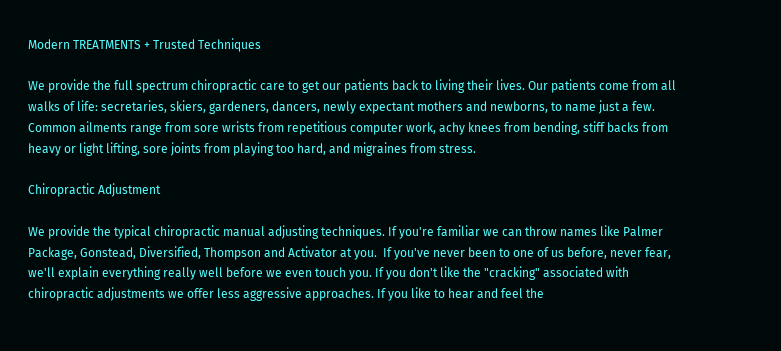Modern TREATMENTS + Trusted Techniques

We provide the full spectrum chiropractic care to get our patients back to living their lives. Our patients come from all walks of life: secretaries, skiers, gardeners, dancers, newly expectant mothers and newborns, to name just a few. Common ailments range from sore wrists from repetitious computer work, achy knees from bending, stiff backs from heavy or light lifting, sore joints from playing too hard, and migraines from stress.

Chiropractic Adjustment

We provide the typical chiropractic manual adjusting techniques. If you're familiar we can throw names like Palmer Package, Gonstead, Diversified, Thompson and Activator at you.  If you've never been to one of us before, never fear, we'll explain everything really well before we even touch you. If you don't like the "cracking" associated with chiropractic adjustments we offer less aggressive approaches. If you like to hear and feel the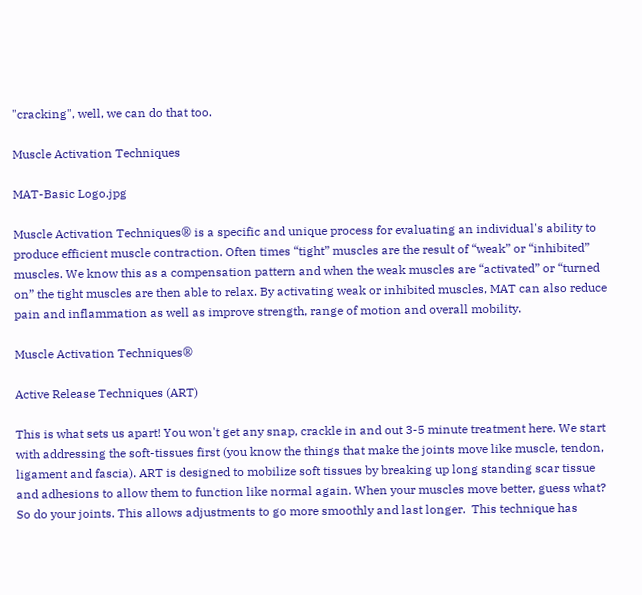"cracking", well, we can do that too.

Muscle Activation Techniques

MAT-Basic Logo.jpg

Muscle Activation Techniques® is a specific and unique process for evaluating an individual's ability to produce efficient muscle contraction. Often times “tight” muscles are the result of “weak” or “inhibited” muscles. We know this as a compensation pattern and when the weak muscles are “activated” or “turned on” the tight muscles are then able to relax. By activating weak or inhibited muscles, MAT can also reduce pain and inflammation as well as improve strength, range of motion and overall mobility.

Muscle Activation Techniques®

Active Release Techniques (ART)

This is what sets us apart! You won't get any snap, crackle in and out 3-5 minute treatment here. We start with addressing the soft-tissues first (you know the things that make the joints move like muscle, tendon, ligament and fascia). ART is designed to mobilize soft tissues by breaking up long standing scar tissue and adhesions to allow them to function like normal again. When your muscles move better, guess what? So do your joints. This allows adjustments to go more smoothly and last longer.  This technique has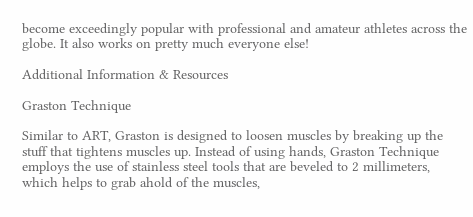become exceedingly popular with professional and amateur athletes across the globe. It also works on pretty much everyone else!

Additional Information & Resources

Graston Technique

Similar to ART, Graston is designed to loosen muscles by breaking up the stuff that tightens muscles up. Instead of using hands, Graston Technique employs the use of stainless steel tools that are beveled to 2 millimeters, which helps to grab ahold of the muscles,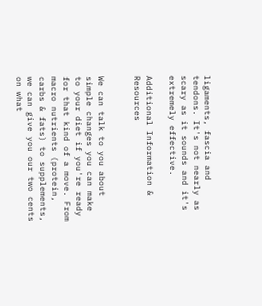ligaments, fascia and tendons. It's not nearly as scary as it sounds and it's extremely effective.

Additional Information & Resources


We can talk to you about simple changes you can make to your diet if you're ready for that kind of a move. From macro nutrients (protein, carbs & fats) to supplements, we can give you our two cents on what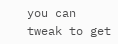you can tweak to get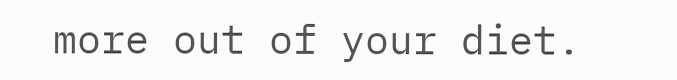more out of your diet.